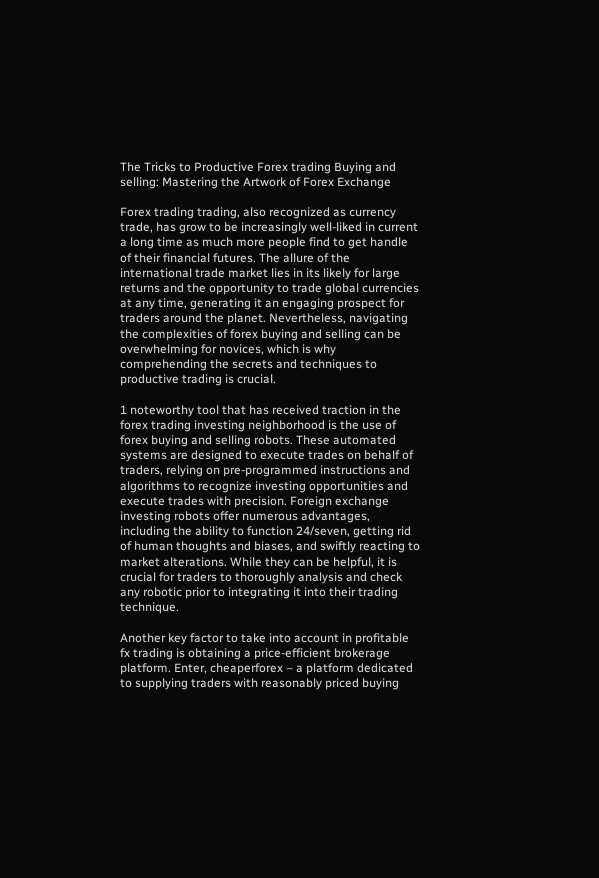The Tricks to Productive Forex trading Buying and selling: Mastering the Artwork of Forex Exchange

Forex trading trading, also recognized as currency trade, has grow to be increasingly well-liked in current a long time as much more people find to get handle of their financial futures. The allure of the international trade market lies in its likely for large returns and the opportunity to trade global currencies at any time, generating it an engaging prospect for traders around the planet. Nevertheless, navigating the complexities of forex buying and selling can be overwhelming for novices, which is why comprehending the secrets and techniques to productive trading is crucial.

1 noteworthy tool that has received traction in the forex trading investing neighborhood is the use of forex buying and selling robots. These automated systems are designed to execute trades on behalf of traders, relying on pre-programmed instructions and algorithms to recognize investing opportunities and execute trades with precision. Foreign exchange investing robots offer numerous advantages, including the ability to function 24/seven, getting rid of human thoughts and biases, and swiftly reacting to market alterations. While they can be helpful, it is crucial for traders to thoroughly analysis and check any robotic prior to integrating it into their trading technique.

Another key factor to take into account in profitable fx trading is obtaining a price-efficient brokerage platform. Enter, cheaperforex – a platform dedicated to supplying traders with reasonably priced buying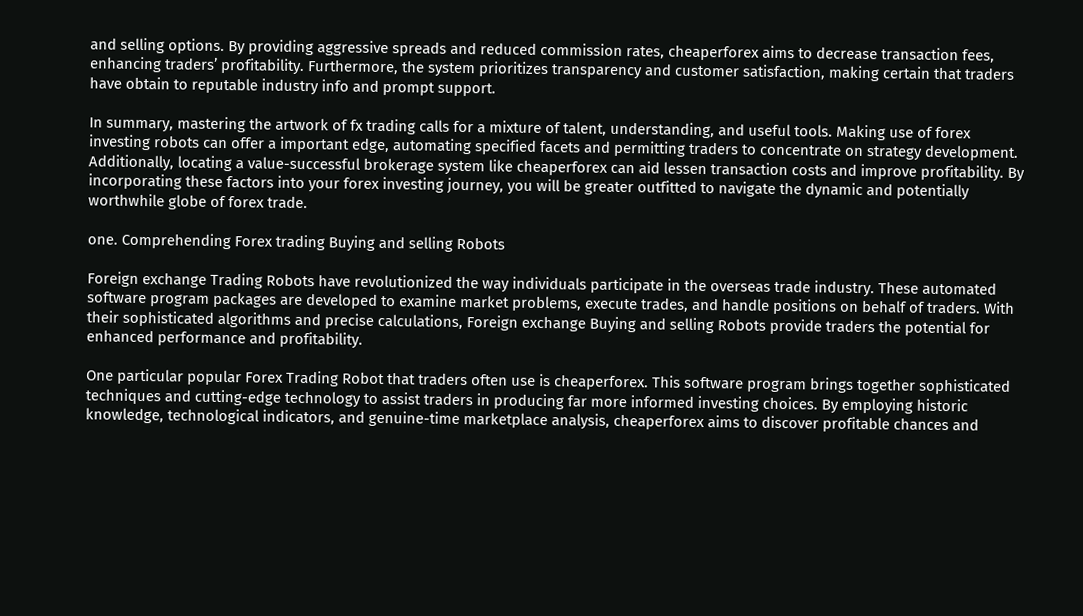and selling options. By providing aggressive spreads and reduced commission rates, cheaperforex aims to decrease transaction fees, enhancing traders’ profitability. Furthermore, the system prioritizes transparency and customer satisfaction, making certain that traders have obtain to reputable industry info and prompt support.

In summary, mastering the artwork of fx trading calls for a mixture of talent, understanding, and useful tools. Making use of forex investing robots can offer a important edge, automating specified facets and permitting traders to concentrate on strategy development. Additionally, locating a value-successful brokerage system like cheaperforex can aid lessen transaction costs and improve profitability. By incorporating these factors into your forex investing journey, you will be greater outfitted to navigate the dynamic and potentially worthwhile globe of forex trade.

one. Comprehending Forex trading Buying and selling Robots

Foreign exchange Trading Robots have revolutionized the way individuals participate in the overseas trade industry. These automated software program packages are developed to examine market problems, execute trades, and handle positions on behalf of traders. With their sophisticated algorithms and precise calculations, Foreign exchange Buying and selling Robots provide traders the potential for enhanced performance and profitability.

One particular popular Forex Trading Robot that traders often use is cheaperforex. This software program brings together sophisticated techniques and cutting-edge technology to assist traders in producing far more informed investing choices. By employing historic knowledge, technological indicators, and genuine-time marketplace analysis, cheaperforex aims to discover profitable chances and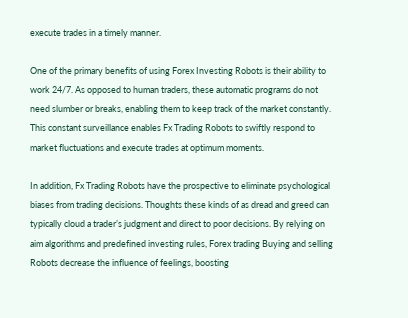execute trades in a timely manner.

One of the primary benefits of using Forex Investing Robots is their ability to work 24/7. As opposed to human traders, these automatic programs do not need slumber or breaks, enabling them to keep track of the market constantly. This constant surveillance enables Fx Trading Robots to swiftly respond to market fluctuations and execute trades at optimum moments.

In addition, Fx Trading Robots have the prospective to eliminate psychological biases from trading decisions. Thoughts these kinds of as dread and greed can typically cloud a trader’s judgment and direct to poor decisions. By relying on aim algorithms and predefined investing rules, Forex trading Buying and selling Robots decrease the influence of feelings, boosting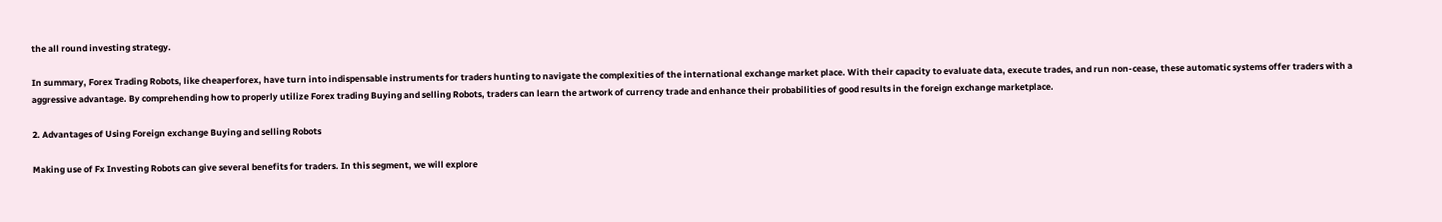the all round investing strategy.

In summary, Forex Trading Robots, like cheaperforex, have turn into indispensable instruments for traders hunting to navigate the complexities of the international exchange market place. With their capacity to evaluate data, execute trades, and run non-cease, these automatic systems offer traders with a aggressive advantage. By comprehending how to properly utilize Forex trading Buying and selling Robots, traders can learn the artwork of currency trade and enhance their probabilities of good results in the foreign exchange marketplace.

2. Advantages of Using Foreign exchange Buying and selling Robots

Making use of Fx Investing Robots can give several benefits for traders. In this segment, we will explore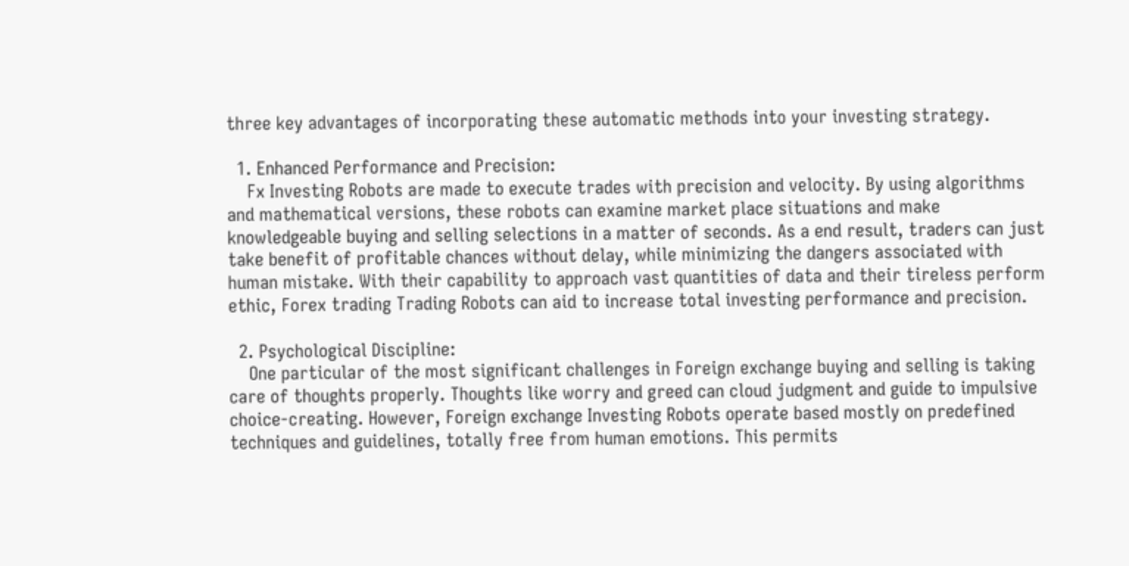three key advantages of incorporating these automatic methods into your investing strategy.

  1. Enhanced Performance and Precision:
    Fx Investing Robots are made to execute trades with precision and velocity. By using algorithms and mathematical versions, these robots can examine market place situations and make knowledgeable buying and selling selections in a matter of seconds. As a end result, traders can just take benefit of profitable chances without delay, while minimizing the dangers associated with human mistake. With their capability to approach vast quantities of data and their tireless perform ethic, Forex trading Trading Robots can aid to increase total investing performance and precision.

  2. Psychological Discipline:
    One particular of the most significant challenges in Foreign exchange buying and selling is taking care of thoughts properly. Thoughts like worry and greed can cloud judgment and guide to impulsive choice-creating. However, Foreign exchange Investing Robots operate based mostly on predefined techniques and guidelines, totally free from human emotions. This permits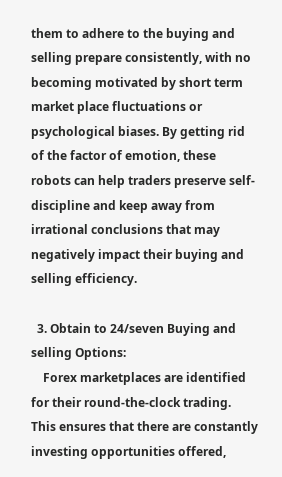them to adhere to the buying and selling prepare consistently, with no becoming motivated by short term market place fluctuations or psychological biases. By getting rid of the factor of emotion, these robots can help traders preserve self-discipline and keep away from irrational conclusions that may negatively impact their buying and selling efficiency.

  3. Obtain to 24/seven Buying and selling Options:
    Forex marketplaces are identified for their round-the-clock trading. This ensures that there are constantly investing opportunities offered,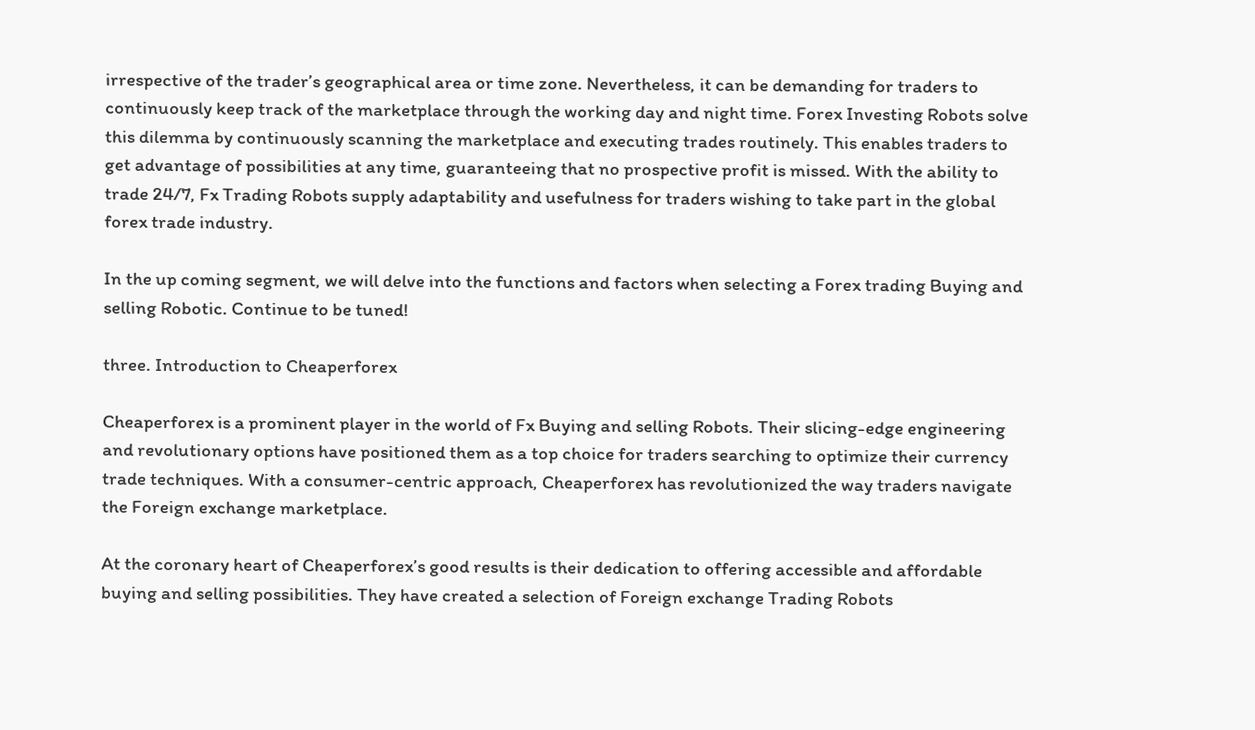irrespective of the trader’s geographical area or time zone. Nevertheless, it can be demanding for traders to continuously keep track of the marketplace through the working day and night time. Forex Investing Robots solve this dilemma by continuously scanning the marketplace and executing trades routinely. This enables traders to get advantage of possibilities at any time, guaranteeing that no prospective profit is missed. With the ability to trade 24/7, Fx Trading Robots supply adaptability and usefulness for traders wishing to take part in the global forex trade industry.

In the up coming segment, we will delve into the functions and factors when selecting a Forex trading Buying and selling Robotic. Continue to be tuned!

three. Introduction to Cheaperforex

Cheaperforex is a prominent player in the world of Fx Buying and selling Robots. Their slicing-edge engineering and revolutionary options have positioned them as a top choice for traders searching to optimize their currency trade techniques. With a consumer-centric approach, Cheaperforex has revolutionized the way traders navigate the Foreign exchange marketplace.

At the coronary heart of Cheaperforex’s good results is their dedication to offering accessible and affordable buying and selling possibilities. They have created a selection of Foreign exchange Trading Robots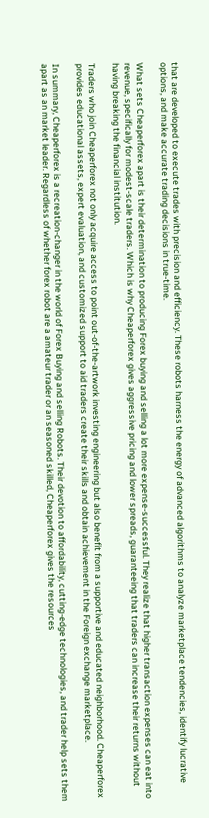that are developed to execute trades with precision and efficiency. These robots harness the energy of advanced algorithms to analyze marketplace tendencies, identify lucrative options, and make accurate trading decisions in true-time.

What sets Cheaperforex apart is their determination to producing Forex buying and selling a lot more expense-successful. They realize that higher transaction expenses can eat into revenue, specifically for modest-scale traders. Which is why Cheaperforex gives aggressive pricing and lower spreads, guaranteeing that traders can increase their returns without having breaking the financial institution.

Traders who join Cheaperforex not only acquire access to point out-of-the-artwork investing engineering but also benefit from a supportive and educated neighborhood. Cheaperforex provides educational assets, expert evaluation, and customized support to aid traders create their skills and obtain achievement in the Foreign exchange marketplace.

In summary, Cheaperforex is a recreation-changer in the world of Forex Buying and selling Robots. Their devotion to affordability, cutting-edge technologies, and trader help sets them apart as an market leader. Regardless of whether forex robot are a amateur trader or an seasoned skilled, Cheaperforex gives the resources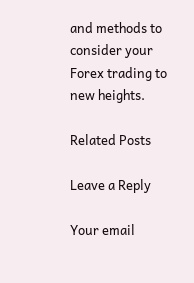and methods to consider your Forex trading to new heights.

Related Posts

Leave a Reply

Your email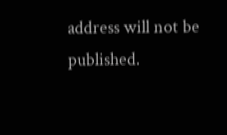address will not be published.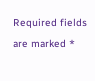Required fields are marked *